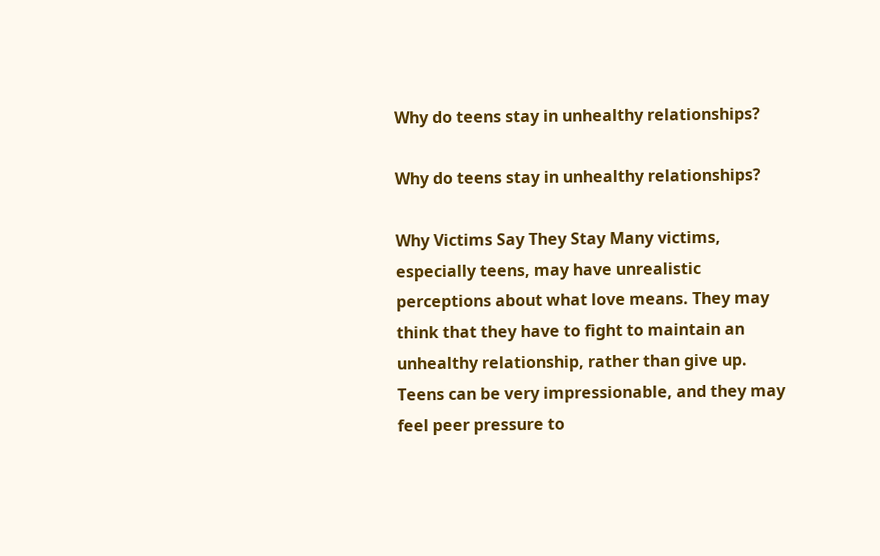Why do teens stay in unhealthy relationships?

Why do teens stay in unhealthy relationships?

Why Victims Say They Stay Many victims, especially teens, may have unrealistic perceptions about what love means. They may think that they have to fight to maintain an unhealthy relationship, rather than give up. Teens can be very impressionable, and they may feel peer pressure to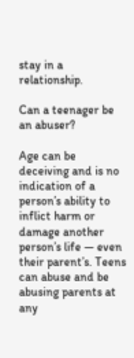stay in a relationship.

Can a teenager be an abuser?

Age can be deceiving and is no indication of a person’s ability to inflict harm or damage another person’s life — even their parent’s. Teens can abuse and be abusing parents at any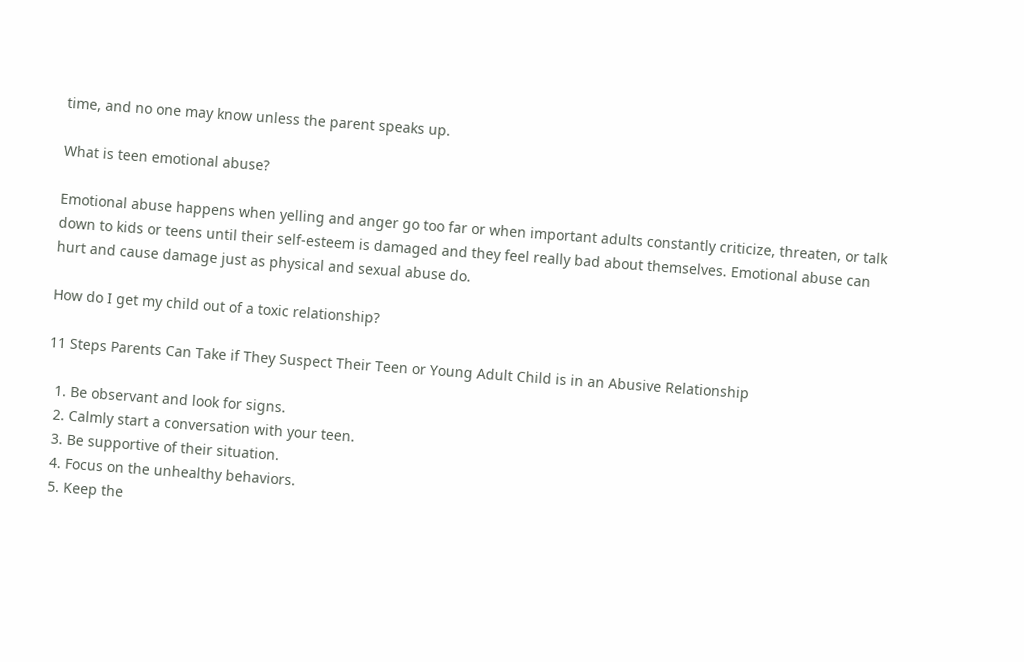time, and no one may know unless the parent speaks up.

What is teen emotional abuse?

Emotional abuse happens when yelling and anger go too far or when important adults constantly criticize, threaten, or talk down to kids or teens until their self-esteem is damaged and they feel really bad about themselves. Emotional abuse can hurt and cause damage just as physical and sexual abuse do.

How do I get my child out of a toxic relationship?

11 Steps Parents Can Take if They Suspect Their Teen or Young Adult Child is in an Abusive Relationship

  1. Be observant and look for signs.
  2. Calmly start a conversation with your teen.
  3. Be supportive of their situation.
  4. Focus on the unhealthy behaviors.
  5. Keep the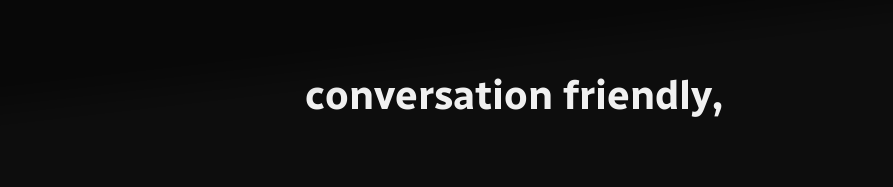conversation friendly,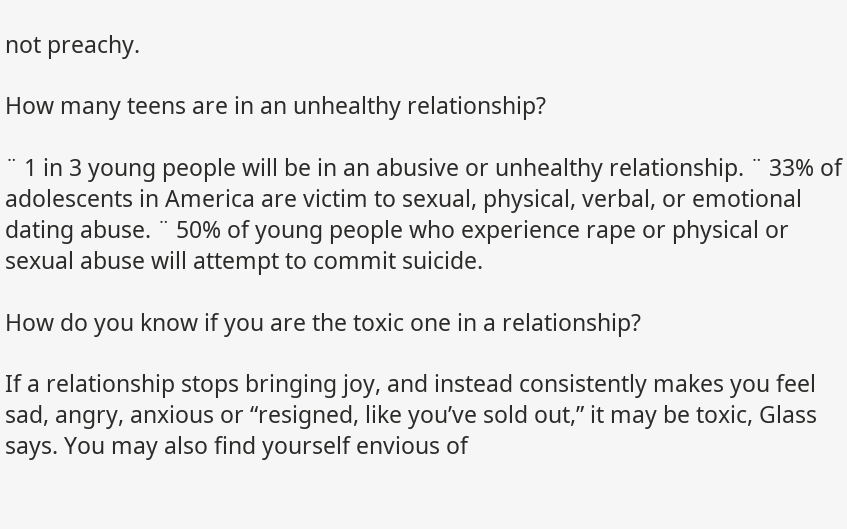not preachy.

How many teens are in an unhealthy relationship?

¨ 1 in 3 young people will be in an abusive or unhealthy relationship. ¨ 33% of adolescents in America are victim to sexual, physical, verbal, or emotional dating abuse. ¨ 50% of young people who experience rape or physical or sexual abuse will attempt to commit suicide.

How do you know if you are the toxic one in a relationship?

If a relationship stops bringing joy, and instead consistently makes you feel sad, angry, anxious or “resigned, like you’ve sold out,” it may be toxic, Glass says. You may also find yourself envious of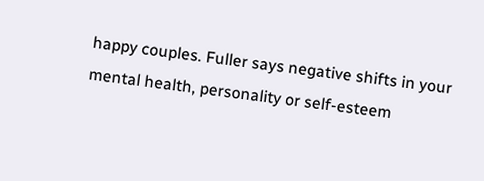happy couples. Fuller says negative shifts in your mental health, personality or self-esteem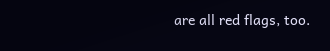are all red flags, too.